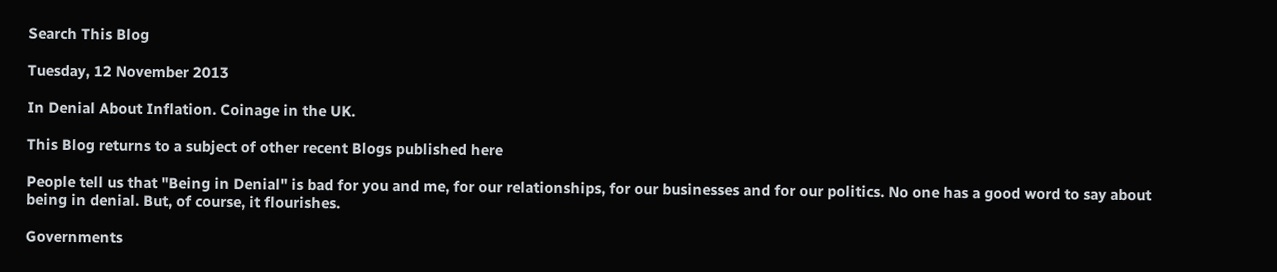Search This Blog

Tuesday, 12 November 2013

In Denial About Inflation. Coinage in the UK.

This Blog returns to a subject of other recent Blogs published here

People tell us that "Being in Denial" is bad for you and me, for our relationships, for our businesses and for our politics. No one has a good word to say about being in denial. But, of course, it flourishes.

Governments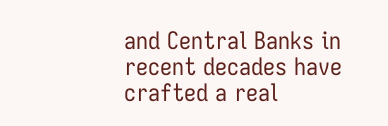and Central Banks in recent decades have crafted a real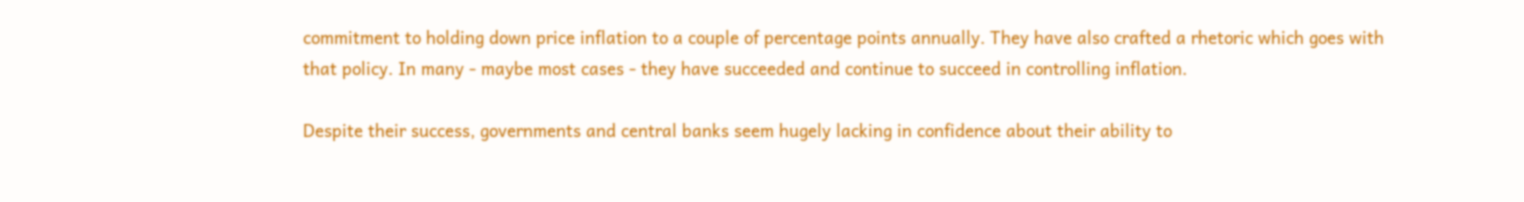commitment to holding down price inflation to a couple of percentage points annually. They have also crafted a rhetoric which goes with that policy. In many - maybe most cases - they have succeeded and continue to succeed in controlling inflation.

Despite their success, governments and central banks seem hugely lacking in confidence about their ability to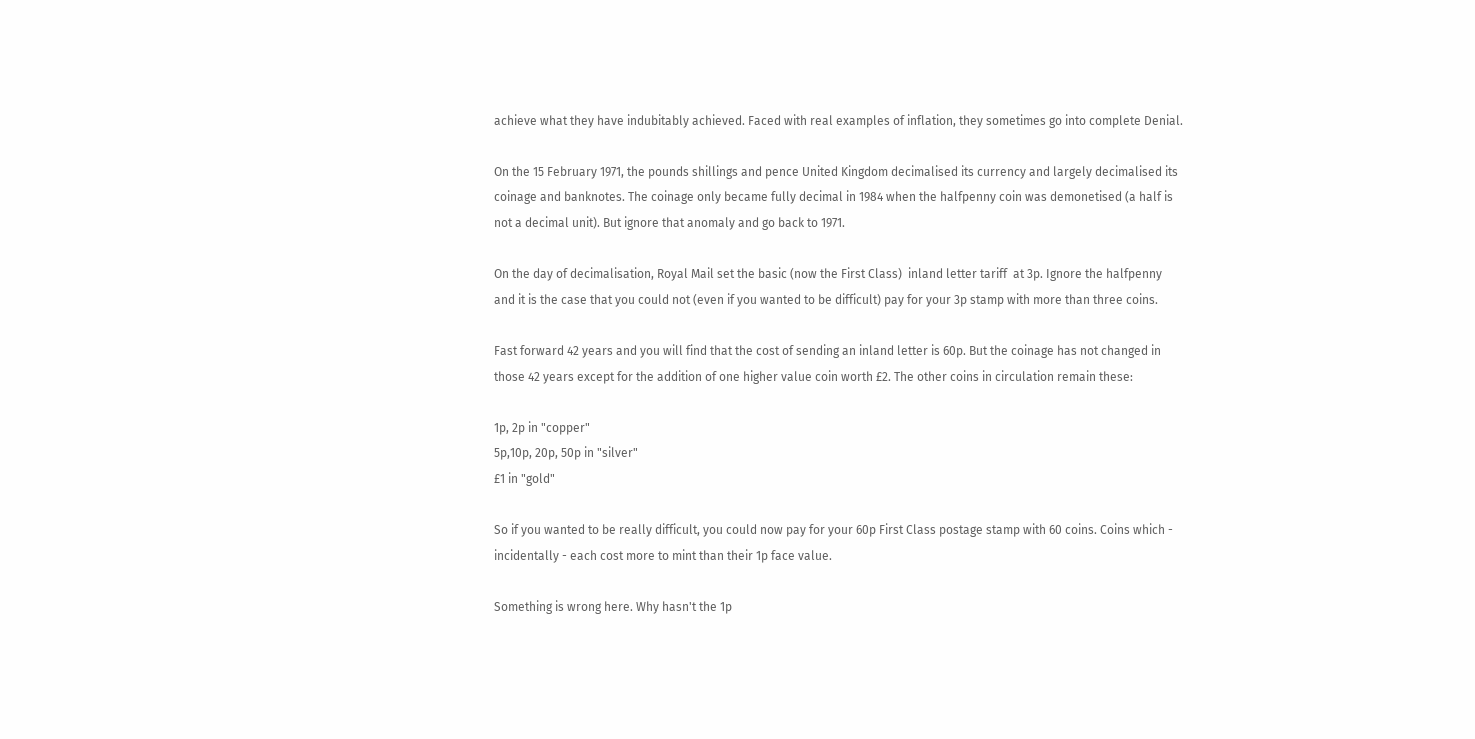achieve what they have indubitably achieved. Faced with real examples of inflation, they sometimes go into complete Denial.

On the 15 February 1971, the pounds shillings and pence United Kingdom decimalised its currency and largely decimalised its coinage and banknotes. The coinage only became fully decimal in 1984 when the halfpenny coin was demonetised (a half is not a decimal unit). But ignore that anomaly and go back to 1971.

On the day of decimalisation, Royal Mail set the basic (now the First Class)  inland letter tariff  at 3p. Ignore the halfpenny and it is the case that you could not (even if you wanted to be difficult) pay for your 3p stamp with more than three coins.

Fast forward 42 years and you will find that the cost of sending an inland letter is 60p. But the coinage has not changed in those 42 years except for the addition of one higher value coin worth £2. The other coins in circulation remain these:

1p, 2p in "copper"
5p,10p, 20p, 50p in "silver"
£1 in "gold"

So if you wanted to be really difficult, you could now pay for your 60p First Class postage stamp with 60 coins. Coins which - incidentally - each cost more to mint than their 1p face value.

Something is wrong here. Why hasn't the 1p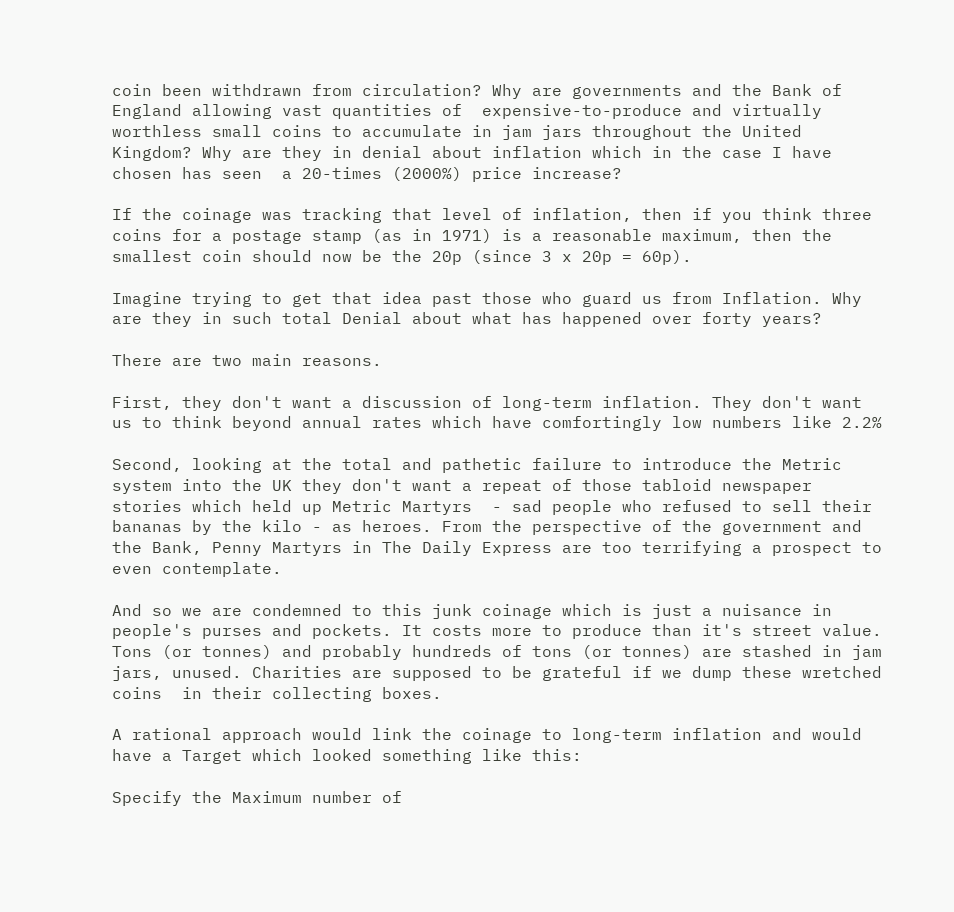coin been withdrawn from circulation? Why are governments and the Bank of England allowing vast quantities of  expensive-to-produce and virtually worthless small coins to accumulate in jam jars throughout the United Kingdom? Why are they in denial about inflation which in the case I have chosen has seen  a 20-times (2000%) price increase?

If the coinage was tracking that level of inflation, then if you think three coins for a postage stamp (as in 1971) is a reasonable maximum, then the smallest coin should now be the 20p (since 3 x 20p = 60p).

Imagine trying to get that idea past those who guard us from Inflation. Why are they in such total Denial about what has happened over forty years?

There are two main reasons.

First, they don't want a discussion of long-term inflation. They don't want us to think beyond annual rates which have comfortingly low numbers like 2.2%

Second, looking at the total and pathetic failure to introduce the Metric system into the UK they don't want a repeat of those tabloid newspaper stories which held up Metric Martyrs  - sad people who refused to sell their bananas by the kilo - as heroes. From the perspective of the government and the Bank, Penny Martyrs in The Daily Express are too terrifying a prospect to even contemplate.

And so we are condemned to this junk coinage which is just a nuisance in people's purses and pockets. It costs more to produce than it's street value. Tons (or tonnes) and probably hundreds of tons (or tonnes) are stashed in jam jars, unused. Charities are supposed to be grateful if we dump these wretched coins  in their collecting boxes.

A rational approach would link the coinage to long-term inflation and would have a Target which looked something like this:

Specify the Maximum number of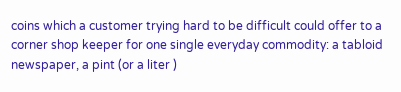coins which a customer trying hard to be difficult could offer to a corner shop keeper for one single everyday commodity: a tabloid newspaper, a pint (or a liter )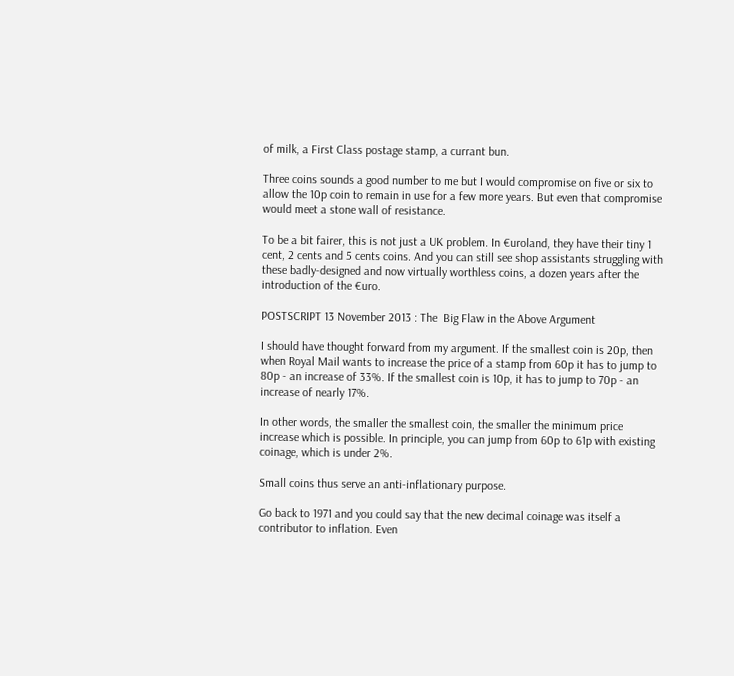of milk, a First Class postage stamp, a currant bun.

Three coins sounds a good number to me but I would compromise on five or six to allow the 10p coin to remain in use for a few more years. But even that compromise would meet a stone wall of resistance.

To be a bit fairer, this is not just a UK problem. In €uroland, they have their tiny 1 cent, 2 cents and 5 cents coins. And you can still see shop assistants struggling with these badly-designed and now virtually worthless coins, a dozen years after the introduction of the €uro.

POSTSCRIPT 13 November 2013 : The  Big Flaw in the Above Argument

I should have thought forward from my argument. If the smallest coin is 20p, then when Royal Mail wants to increase the price of a stamp from 60p it has to jump to 80p - an increase of 33%. If the smallest coin is 10p, it has to jump to 70p - an increase of nearly 17%.

In other words, the smaller the smallest coin, the smaller the minimum price increase which is possible. In principle, you can jump from 60p to 61p with existing coinage, which is under 2%.

Small coins thus serve an anti-inflationary purpose.

Go back to 1971 and you could say that the new decimal coinage was itself a contributor to inflation. Even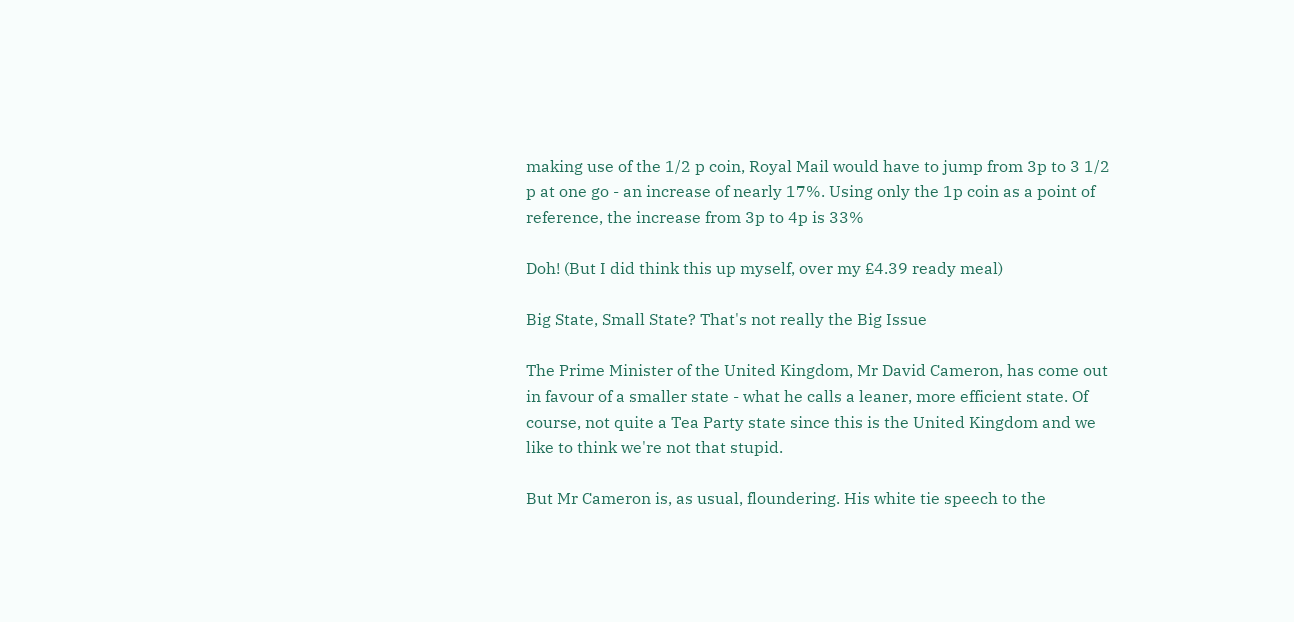making use of the 1/2 p coin, Royal Mail would have to jump from 3p to 3 1/2 p at one go - an increase of nearly 17%. Using only the 1p coin as a point of reference, the increase from 3p to 4p is 33%

Doh! (But I did think this up myself, over my £4.39 ready meal)

Big State, Small State? That's not really the Big Issue

The Prime Minister of the United Kingdom, Mr David Cameron, has come out in favour of a smaller state - what he calls a leaner, more efficient state. Of course, not quite a Tea Party state since this is the United Kingdom and we like to think we're not that stupid.

But Mr Cameron is, as usual, floundering. His white tie speech to the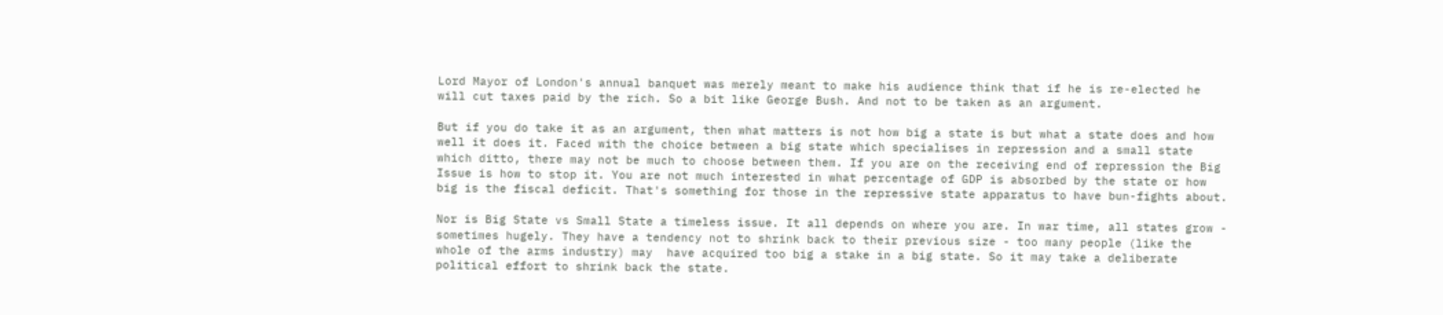Lord Mayor of London's annual banquet was merely meant to make his audience think that if he is re-elected he will cut taxes paid by the rich. So a bit like George Bush. And not to be taken as an argument.

But if you do take it as an argument, then what matters is not how big a state is but what a state does and how well it does it. Faced with the choice between a big state which specialises in repression and a small state which ditto, there may not be much to choose between them. If you are on the receiving end of repression the Big Issue is how to stop it. You are not much interested in what percentage of GDP is absorbed by the state or how big is the fiscal deficit. That's something for those in the repressive state apparatus to have bun-fights about.

Nor is Big State vs Small State a timeless issue. It all depends on where you are. In war time, all states grow - sometimes hugely. They have a tendency not to shrink back to their previous size - too many people (like the whole of the arms industry) may  have acquired too big a stake in a big state. So it may take a deliberate political effort to shrink back the state.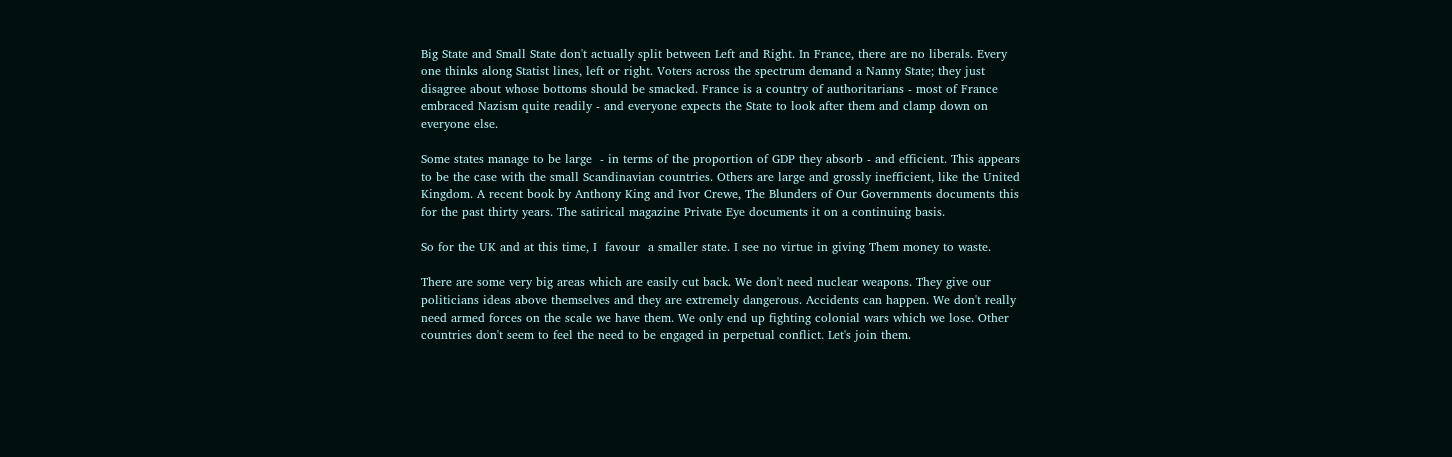Big State and Small State don't actually split between Left and Right. In France, there are no liberals. Every one thinks along Statist lines, left or right. Voters across the spectrum demand a Nanny State; they just disagree about whose bottoms should be smacked. France is a country of authoritarians - most of France embraced Nazism quite readily - and everyone expects the State to look after them and clamp down on everyone else.

Some states manage to be large  - in terms of the proportion of GDP they absorb - and efficient. This appears to be the case with the small Scandinavian countries. Others are large and grossly inefficient, like the United Kingdom. A recent book by Anthony King and Ivor Crewe, The Blunders of Our Governments documents this for the past thirty years. The satirical magazine Private Eye documents it on a continuing basis.

So for the UK and at this time, I  favour  a smaller state. I see no virtue in giving Them money to waste.

There are some very big areas which are easily cut back. We don't need nuclear weapons. They give our politicians ideas above themselves and they are extremely dangerous. Accidents can happen. We don't really need armed forces on the scale we have them. We only end up fighting colonial wars which we lose. Other countries don't seem to feel the need to be engaged in perpetual conflict. Let's join them.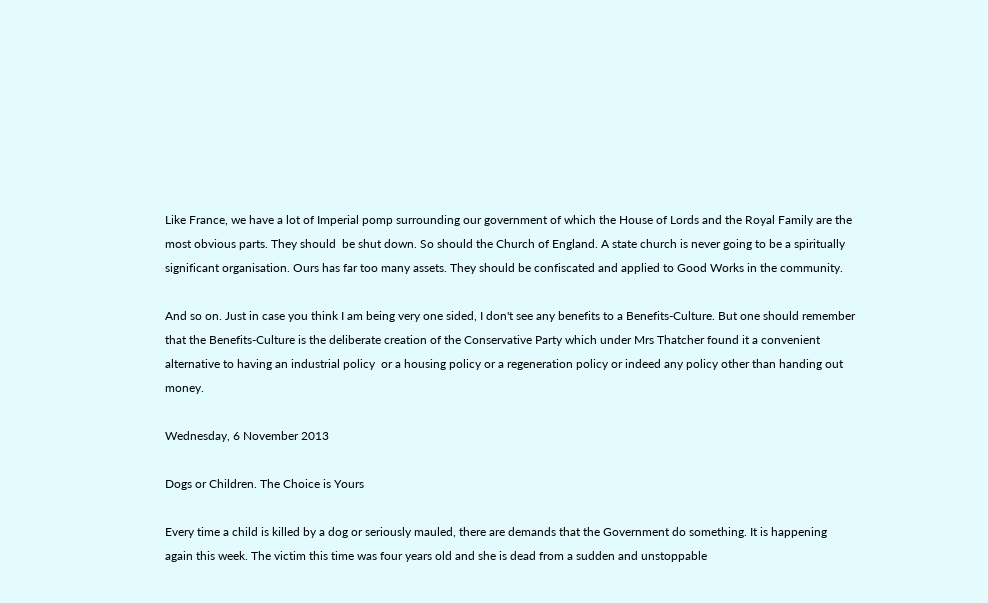Like France, we have a lot of Imperial pomp surrounding our government of which the House of Lords and the Royal Family are the most obvious parts. They should  be shut down. So should the Church of England. A state church is never going to be a spiritually significant organisation. Ours has far too many assets. They should be confiscated and applied to Good Works in the community.

And so on. Just in case you think I am being very one sided, I don't see any benefits to a Benefits-Culture. But one should remember that the Benefits-Culture is the deliberate creation of the Conservative Party which under Mrs Thatcher found it a convenient alternative to having an industrial policy  or a housing policy or a regeneration policy or indeed any policy other than handing out money.

Wednesday, 6 November 2013

Dogs or Children. The Choice is Yours

Every time a child is killed by a dog or seriously mauled, there are demands that the Government do something. It is happening again this week. The victim this time was four years old and she is dead from a sudden and unstoppable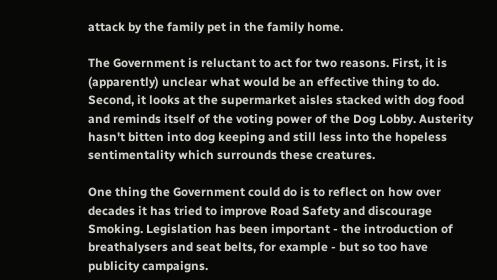attack by the family pet in the family home.

The Government is reluctant to act for two reasons. First, it is (apparently) unclear what would be an effective thing to do. Second, it looks at the supermarket aisles stacked with dog food and reminds itself of the voting power of the Dog Lobby. Austerity hasn't bitten into dog keeping and still less into the hopeless sentimentality which surrounds these creatures.

One thing the Government could do is to reflect on how over decades it has tried to improve Road Safety and discourage Smoking. Legislation has been important - the introduction of breathalysers and seat belts, for example - but so too have publicity campaigns.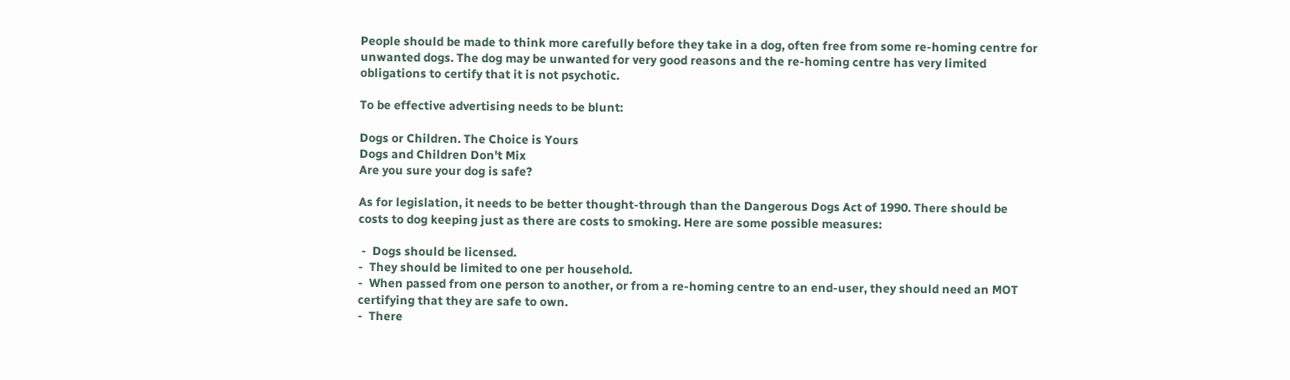People should be made to think more carefully before they take in a dog, often free from some re-homing centre for unwanted dogs. The dog may be unwanted for very good reasons and the re-homing centre has very limited obligations to certify that it is not psychotic.

To be effective advertising needs to be blunt:

Dogs or Children. The Choice is Yours
Dogs and Children Don't Mix
Are you sure your dog is safe?

As for legislation, it needs to be better thought-through than the Dangerous Dogs Act of 1990. There should be costs to dog keeping just as there are costs to smoking. Here are some possible measures:

 -  Dogs should be licensed.
-  They should be limited to one per household.
-  When passed from one person to another, or from a re-homing centre to an end-user, they should need an MOT certifying that they are safe to own.
-  There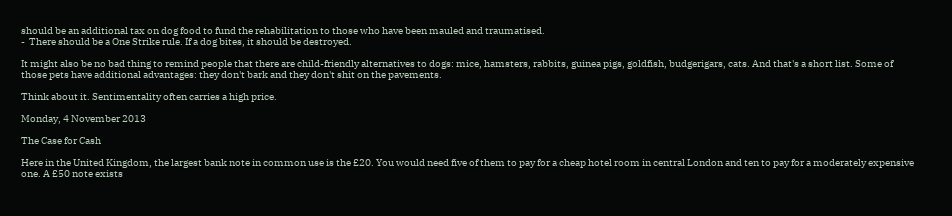should be an additional tax on dog food to fund the rehabilitation to those who have been mauled and traumatised.
-  There should be a One Strike rule. If a dog bites, it should be destroyed.

It might also be no bad thing to remind people that there are child-friendly alternatives to dogs: mice, hamsters, rabbits, guinea pigs, goldfish, budgerigars, cats. And that's a short list. Some of those pets have additional advantages: they don't bark and they don't shit on the pavements.

Think about it. Sentimentality often carries a high price.

Monday, 4 November 2013

The Case for Cash

Here in the United Kingdom, the largest bank note in common use is the £20. You would need five of them to pay for a cheap hotel room in central London and ten to pay for a moderately expensive one. A £50 note exists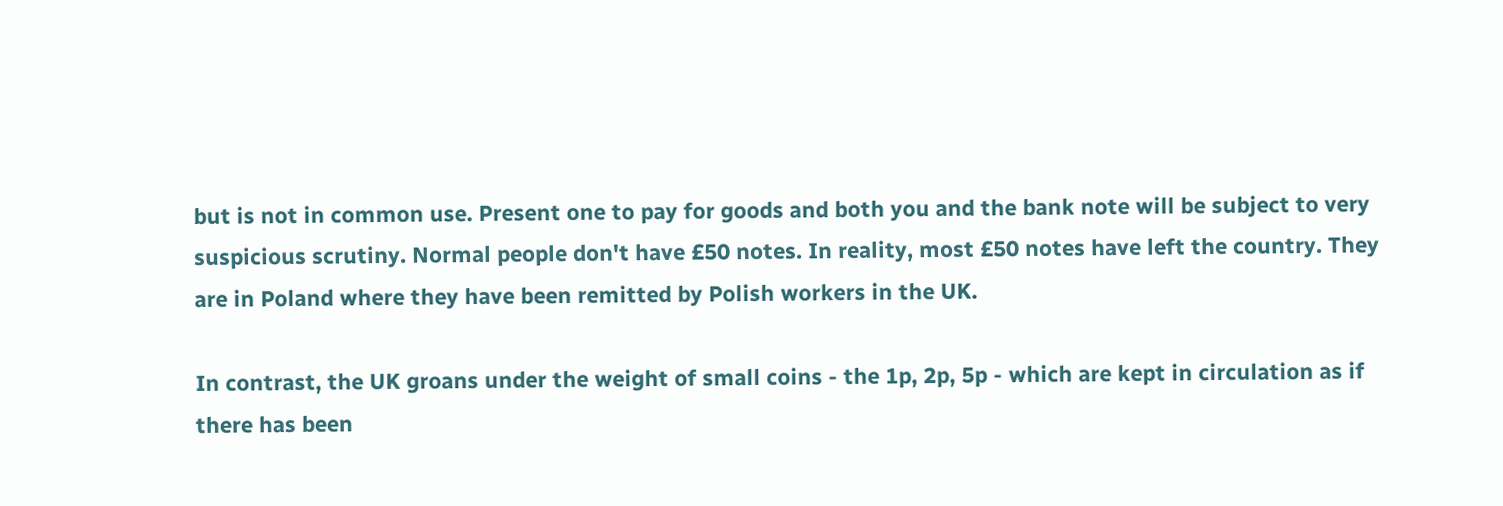but is not in common use. Present one to pay for goods and both you and the bank note will be subject to very suspicious scrutiny. Normal people don't have £50 notes. In reality, most £50 notes have left the country. They are in Poland where they have been remitted by Polish workers in the UK.

In contrast, the UK groans under the weight of small coins - the 1p, 2p, 5p - which are kept in circulation as if there has been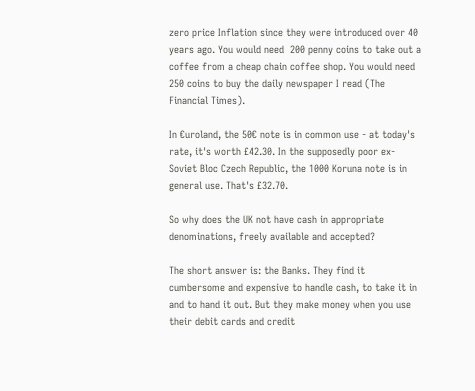zero price Inflation since they were introduced over 40 years ago. You would need  200 penny coins to take out a coffee from a cheap chain coffee shop. You would need 250 coins to buy the daily newspaper I read (The Financial Times).

In €uroland, the 50€ note is in common use - at today's rate, it's worth £42.30. In the supposedly poor ex- Soviet Bloc Czech Republic, the 1000 Koruna note is in general use. That's £32.70.

So why does the UK not have cash in appropriate denominations, freely available and accepted?

The short answer is: the Banks. They find it cumbersome and expensive to handle cash, to take it in and to hand it out. But they make money when you use their debit cards and credit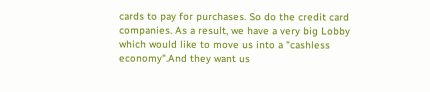cards to pay for purchases. So do the credit card companies. As a result, we have a very big Lobby which would like to move us into a "cashless economy".And they want us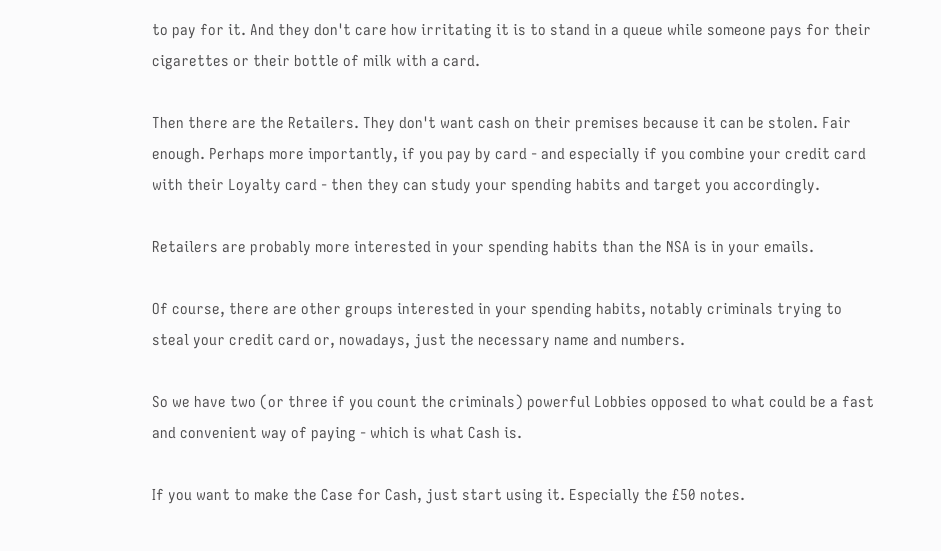to pay for it. And they don't care how irritating it is to stand in a queue while someone pays for their cigarettes or their bottle of milk with a card.

Then there are the Retailers. They don't want cash on their premises because it can be stolen. Fair enough. Perhaps more importantly, if you pay by card - and especially if you combine your credit card with their Loyalty card - then they can study your spending habits and target you accordingly.

Retailers are probably more interested in your spending habits than the NSA is in your emails.

Of course, there are other groups interested in your spending habits, notably criminals trying to steal your credit card or, nowadays, just the necessary name and numbers.

So we have two (or three if you count the criminals) powerful Lobbies opposed to what could be a fast and convenient way of paying - which is what Cash is.

If you want to make the Case for Cash, just start using it. Especially the £50 notes.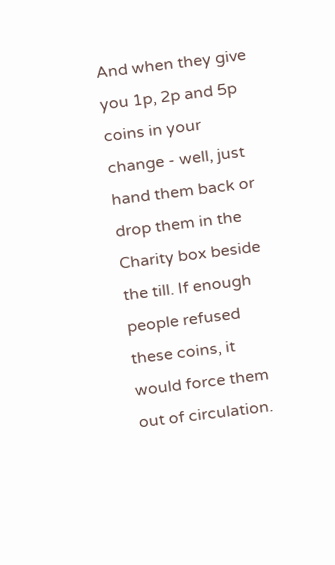And when they give you 1p, 2p and 5p  coins in your change - well, just hand them back or drop them in the Charity box beside the till. If enough people refused these coins, it would force them out of circulation.